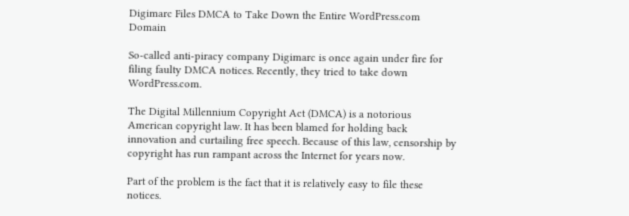Digimarc Files DMCA to Take Down the Entire WordPress.com Domain

So-called anti-piracy company Digimarc is once again under fire for filing faulty DMCA notices. Recently, they tried to take down WordPress.com.

The Digital Millennium Copyright Act (DMCA) is a notorious American copyright law. It has been blamed for holding back innovation and curtailing free speech. Because of this law, censorship by copyright has run rampant across the Internet for years now.

Part of the problem is the fact that it is relatively easy to file these notices.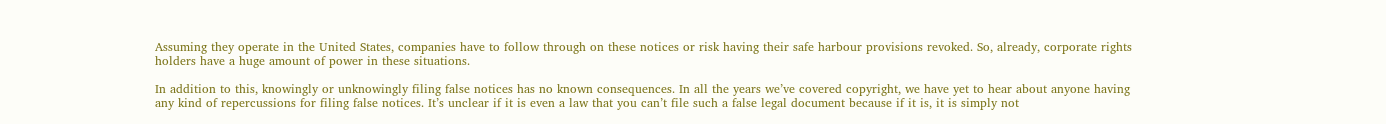Assuming they operate in the United States, companies have to follow through on these notices or risk having their safe harbour provisions revoked. So, already, corporate rights holders have a huge amount of power in these situations.

In addition to this, knowingly or unknowingly filing false notices has no known consequences. In all the years we’ve covered copyright, we have yet to hear about anyone having any kind of repercussions for filing false notices. It’s unclear if it is even a law that you can’t file such a false legal document because if it is, it is simply not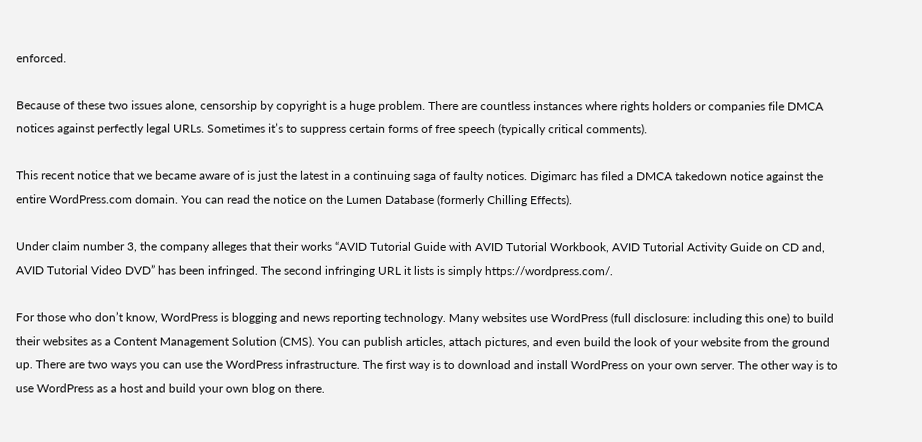enforced.

Because of these two issues alone, censorship by copyright is a huge problem. There are countless instances where rights holders or companies file DMCA notices against perfectly legal URLs. Sometimes it’s to suppress certain forms of free speech (typically critical comments).

This recent notice that we became aware of is just the latest in a continuing saga of faulty notices. Digimarc has filed a DMCA takedown notice against the entire WordPress.com domain. You can read the notice on the Lumen Database (formerly Chilling Effects).

Under claim number 3, the company alleges that their works “AVID Tutorial Guide with AVID Tutorial Workbook, AVID Tutorial Activity Guide on CD and, AVID Tutorial Video DVD” has been infringed. The second infringing URL it lists is simply https://wordpress.com/.

For those who don’t know, WordPress is blogging and news reporting technology. Many websites use WordPress (full disclosure: including this one) to build their websites as a Content Management Solution (CMS). You can publish articles, attach pictures, and even build the look of your website from the ground up. There are two ways you can use the WordPress infrastructure. The first way is to download and install WordPress on your own server. The other way is to use WordPress as a host and build your own blog on there.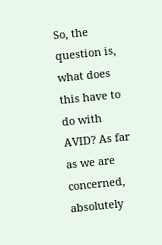So, the question is, what does this have to do with AVID? As far as we are concerned, absolutely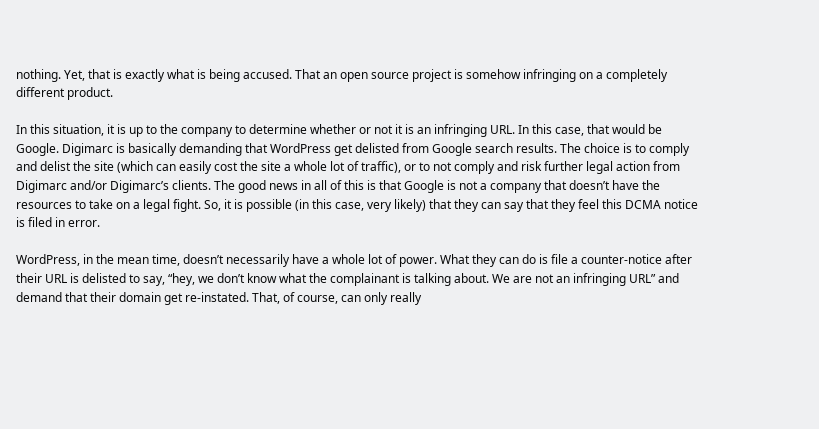nothing. Yet, that is exactly what is being accused. That an open source project is somehow infringing on a completely different product.

In this situation, it is up to the company to determine whether or not it is an infringing URL. In this case, that would be Google. Digimarc is basically demanding that WordPress get delisted from Google search results. The choice is to comply and delist the site (which can easily cost the site a whole lot of traffic), or to not comply and risk further legal action from Digimarc and/or Digimarc’s clients. The good news in all of this is that Google is not a company that doesn’t have the resources to take on a legal fight. So, it is possible (in this case, very likely) that they can say that they feel this DCMA notice is filed in error.

WordPress, in the mean time, doesn’t necessarily have a whole lot of power. What they can do is file a counter-notice after their URL is delisted to say, “hey, we don’t know what the complainant is talking about. We are not an infringing URL” and demand that their domain get re-instated. That, of course, can only really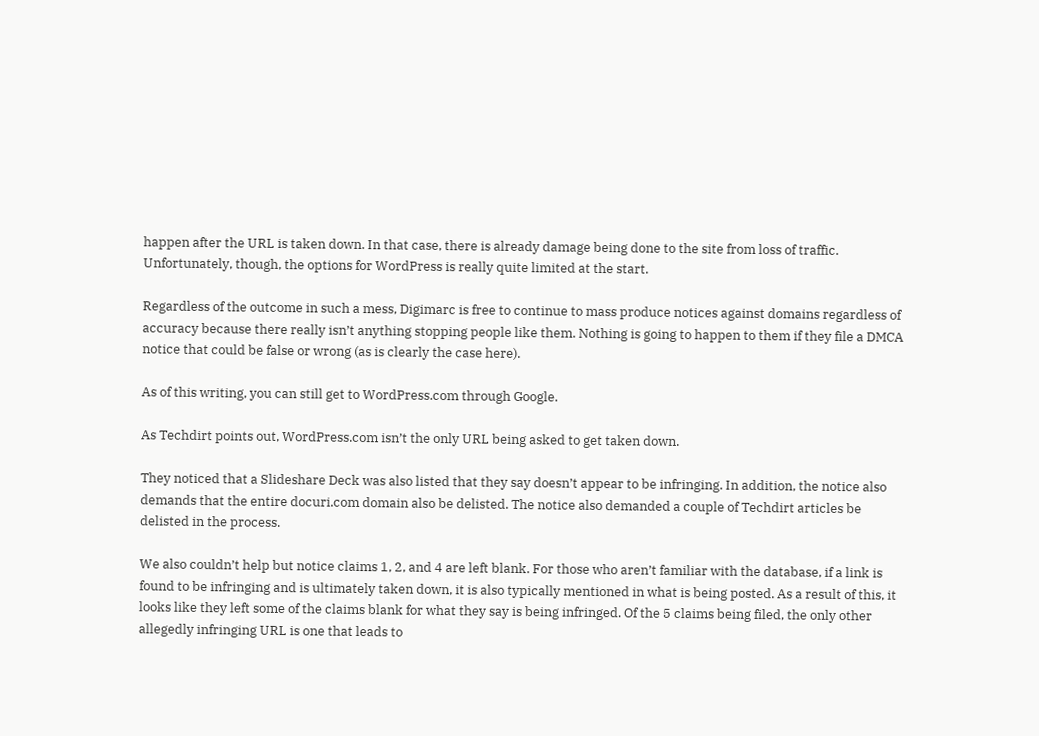happen after the URL is taken down. In that case, there is already damage being done to the site from loss of traffic. Unfortunately, though, the options for WordPress is really quite limited at the start.

Regardless of the outcome in such a mess, Digimarc is free to continue to mass produce notices against domains regardless of accuracy because there really isn’t anything stopping people like them. Nothing is going to happen to them if they file a DMCA notice that could be false or wrong (as is clearly the case here).

As of this writing, you can still get to WordPress.com through Google.

As Techdirt points out, WordPress.com isn’t the only URL being asked to get taken down.

They noticed that a Slideshare Deck was also listed that they say doesn’t appear to be infringing. In addition, the notice also demands that the entire docuri.com domain also be delisted. The notice also demanded a couple of Techdirt articles be delisted in the process.

We also couldn’t help but notice claims 1, 2, and 4 are left blank. For those who aren’t familiar with the database, if a link is found to be infringing and is ultimately taken down, it is also typically mentioned in what is being posted. As a result of this, it looks like they left some of the claims blank for what they say is being infringed. Of the 5 claims being filed, the only other allegedly infringing URL is one that leads to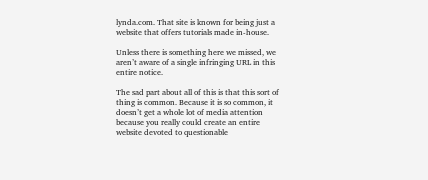lynda.com. That site is known for being just a website that offers tutorials made in-house.

Unless there is something here we missed, we aren’t aware of a single infringing URL in this entire notice.

The sad part about all of this is that this sort of thing is common. Because it is so common, it doesn’t get a whole lot of media attention because you really could create an entire website devoted to questionable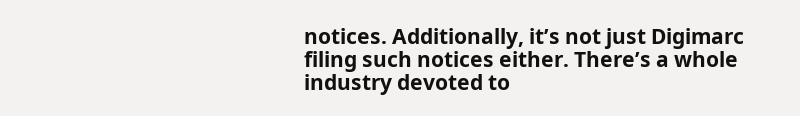notices. Additionally, it’s not just Digimarc filing such notices either. There’s a whole industry devoted to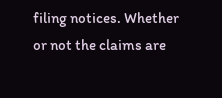filing notices. Whether or not the claims are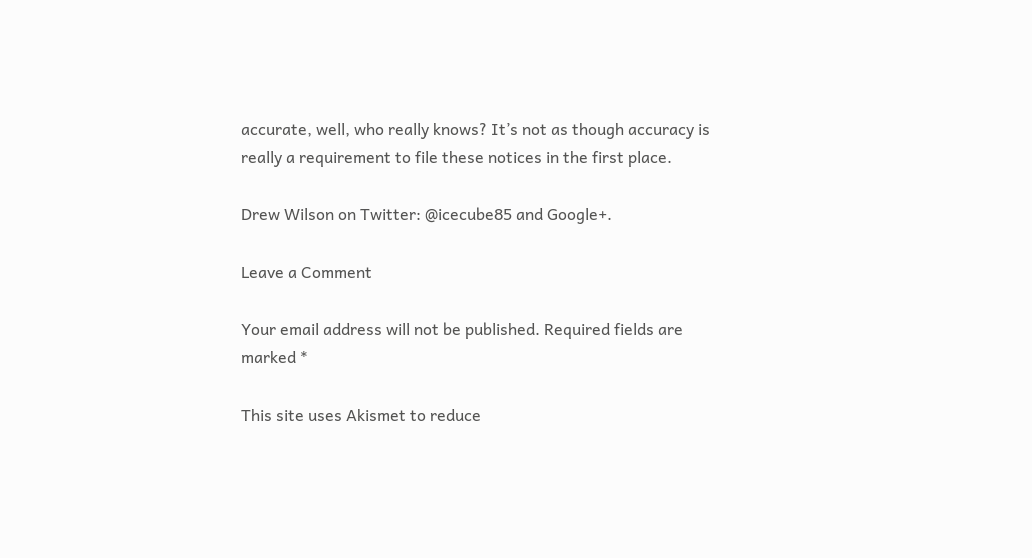accurate, well, who really knows? It’s not as though accuracy is really a requirement to file these notices in the first place.

Drew Wilson on Twitter: @icecube85 and Google+.

Leave a Comment

Your email address will not be published. Required fields are marked *

This site uses Akismet to reduce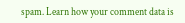spam. Learn how your comment data is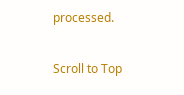processed.

Scroll to Top